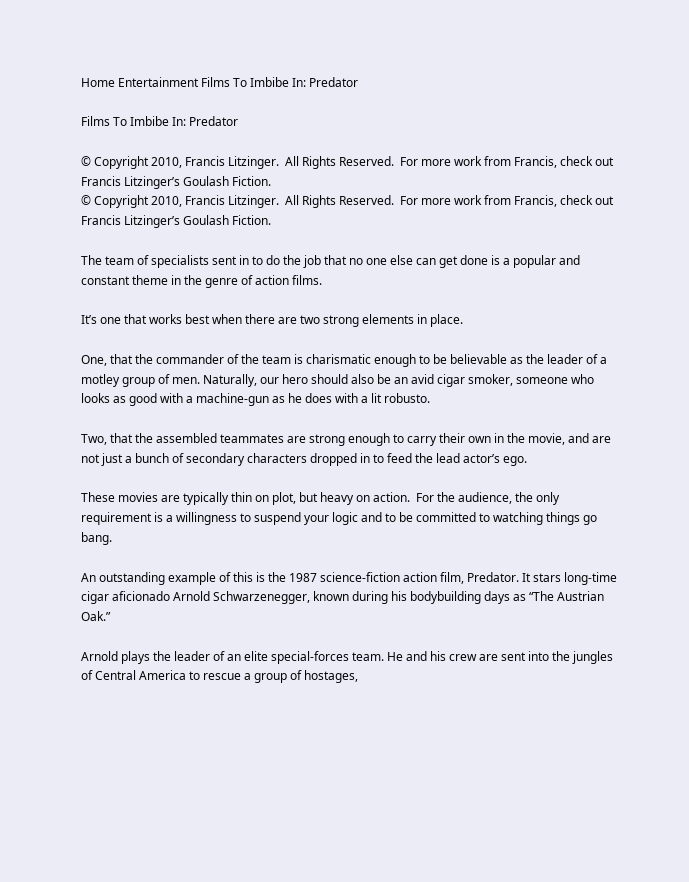Home Entertainment Films To Imbibe In: Predator

Films To Imbibe In: Predator

© Copyright 2010, Francis Litzinger.  All Rights Reserved.  For more work from Francis, check out Francis Litzinger’s Goulash Fiction.
© Copyright 2010, Francis Litzinger.  All Rights Reserved.  For more work from Francis, check out Francis Litzinger’s Goulash Fiction.

The team of specialists sent in to do the job that no one else can get done is a popular and constant theme in the genre of action films.

It’s one that works best when there are two strong elements in place.

One, that the commander of the team is charismatic enough to be believable as the leader of a motley group of men. Naturally, our hero should also be an avid cigar smoker, someone who looks as good with a machine-gun as he does with a lit robusto.

Two, that the assembled teammates are strong enough to carry their own in the movie, and are not just a bunch of secondary characters dropped in to feed the lead actor’s ego.

These movies are typically thin on plot, but heavy on action.  For the audience, the only requirement is a willingness to suspend your logic and to be committed to watching things go bang.

An outstanding example of this is the 1987 science-fiction action film, Predator. It stars long-time cigar aficionado Arnold Schwarzenegger, known during his bodybuilding days as “The Austrian Oak.”

Arnold plays the leader of an elite special-forces team. He and his crew are sent into the jungles of Central America to rescue a group of hostages,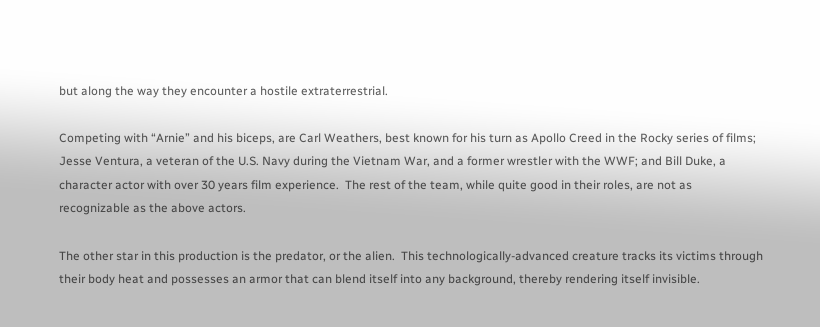but along the way they encounter a hostile extraterrestrial.

Competing with “Arnie” and his biceps, are Carl Weathers, best known for his turn as Apollo Creed in the Rocky series of films; Jesse Ventura, a veteran of the U.S. Navy during the Vietnam War, and a former wrestler with the WWF; and Bill Duke, a character actor with over 30 years film experience.  The rest of the team, while quite good in their roles, are not as recognizable as the above actors.

The other star in this production is the predator, or the alien.  This technologically-advanced creature tracks its victims through their body heat and possesses an armor that can blend itself into any background, thereby rendering itself invisible.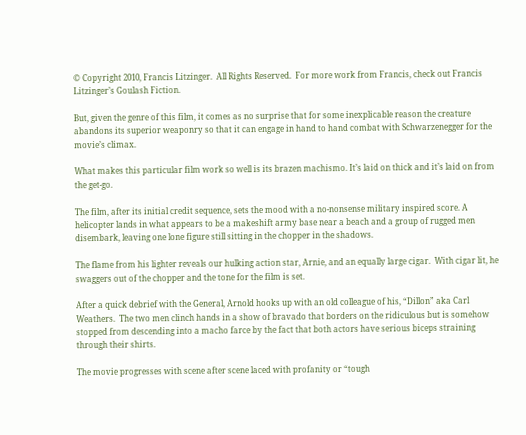© Copyright 2010, Francis Litzinger.  All Rights Reserved.  For more work from Francis, check out Francis Litzinger’s Goulash Fiction.

But, given the genre of this film, it comes as no surprise that for some inexplicable reason the creature abandons its superior weaponry so that it can engage in hand to hand combat with Schwarzenegger for the movie’s climax.

What makes this particular film work so well is its brazen machismo. It’s laid on thick and it’s laid on from the get-go.

The film, after its initial credit sequence, sets the mood with a no-nonsense military inspired score. A helicopter lands in what appears to be a makeshift army base near a beach and a group of rugged men disembark, leaving one lone figure still sitting in the chopper in the shadows.

The flame from his lighter reveals our hulking action star, Arnie, and an equally large cigar.  With cigar lit, he swaggers out of the chopper and the tone for the film is set.

After a quick debrief with the General, Arnold hooks up with an old colleague of his, “Dillon” aka Carl Weathers.  The two men clinch hands in a show of bravado that borders on the ridiculous but is somehow stopped from descending into a macho farce by the fact that both actors have serious biceps straining through their shirts.

The movie progresses with scene after scene laced with profanity or “tough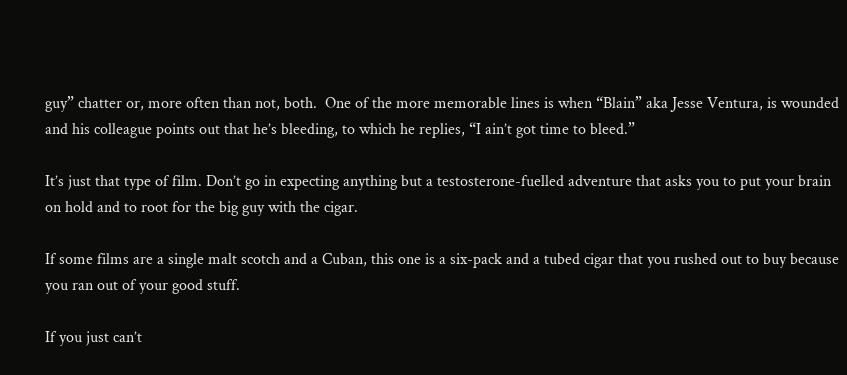guy” chatter or, more often than not, both.  One of the more memorable lines is when “Blain” aka Jesse Ventura, is wounded and his colleague points out that he’s bleeding, to which he replies, “I ain’t got time to bleed.”

It’s just that type of film. Don’t go in expecting anything but a testosterone-fuelled adventure that asks you to put your brain on hold and to root for the big guy with the cigar.

If some films are a single malt scotch and a Cuban, this one is a six-pack and a tubed cigar that you rushed out to buy because you ran out of your good stuff.

If you just can’t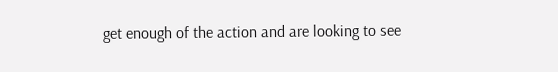get enough of the action and are looking to see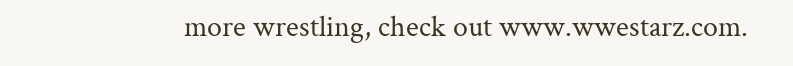more wrestling, check out www.wwestarz.com.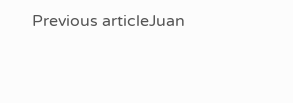Previous articleJuan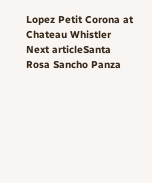Lopez Petit Corona at Chateau Whistler
Next articleSanta Rosa Sancho Panza